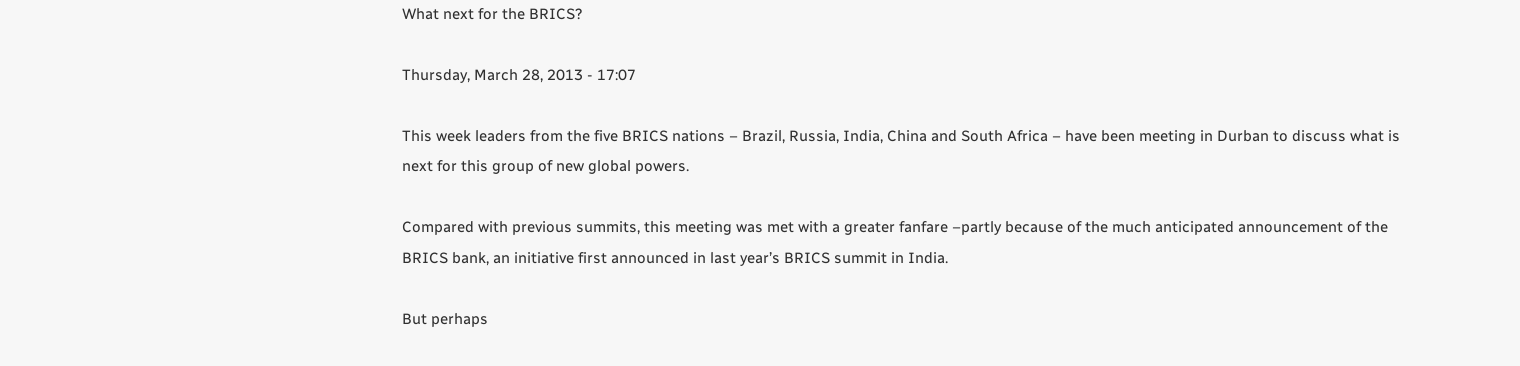What next for the BRICS?

Thursday, March 28, 2013 - 17:07

This week leaders from the five BRICS nations – Brazil, Russia, India, China and South Africa – have been meeting in Durban to discuss what is next for this group of new global powers.

Compared with previous summits, this meeting was met with a greater fanfare –partly because of the much anticipated announcement of the BRICS bank, an initiative first announced in last year’s BRICS summit in India.

But perhaps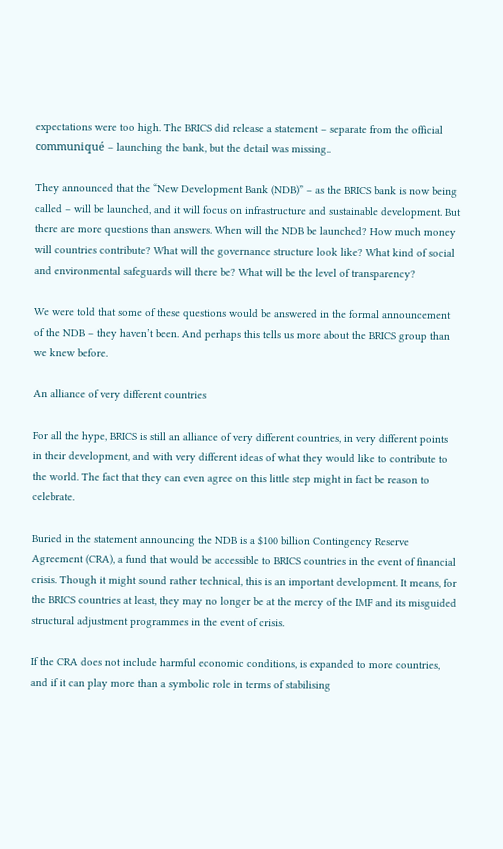expectations were too high. The BRICS did release a statement – separate from the official communiqué – launching the bank, but the detail was missing..

They announced that the “New Development Bank (NDB)” – as the BRICS bank is now being called – will be launched, and it will focus on infrastructure and sustainable development. But there are more questions than answers. When will the NDB be launched? How much money will countries contribute? What will the governance structure look like? What kind of social and environmental safeguards will there be? What will be the level of transparency?

We were told that some of these questions would be answered in the formal announcement of the NDB – they haven’t been. And perhaps this tells us more about the BRICS group than we knew before.

An alliance of very different countries

For all the hype, BRICS is still an alliance of very different countries, in very different points in their development, and with very different ideas of what they would like to contribute to the world. The fact that they can even agree on this little step might in fact be reason to celebrate.

Buried in the statement announcing the NDB is a $100 billion Contingency Reserve Agreement (CRA), a fund that would be accessible to BRICS countries in the event of financial crisis. Though it might sound rather technical, this is an important development. It means, for the BRICS countries at least, they may no longer be at the mercy of the IMF and its misguided structural adjustment programmes in the event of crisis.

If the CRA does not include harmful economic conditions, is expanded to more countries, and if it can play more than a symbolic role in terms of stabilising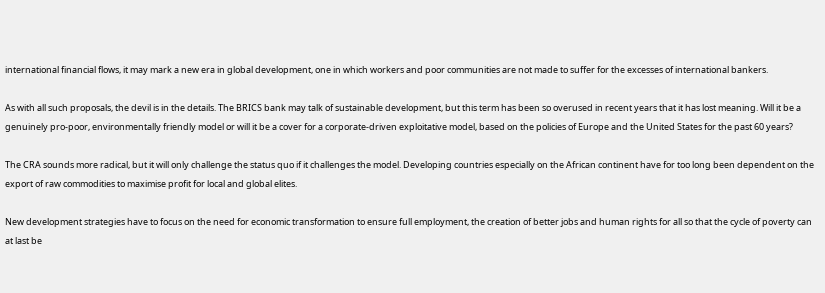international financial flows, it may mark a new era in global development, one in which workers and poor communities are not made to suffer for the excesses of international bankers.

As with all such proposals, the devil is in the details. The BRICS bank may talk of sustainable development, but this term has been so overused in recent years that it has lost meaning. Will it be a genuinely pro-poor, environmentally friendly model or will it be a cover for a corporate-driven exploitative model, based on the policies of Europe and the United States for the past 60 years?

The CRA sounds more radical, but it will only challenge the status quo if it challenges the model. Developing countries especially on the African continent have for too long been dependent on the export of raw commodities to maximise profit for local and global elites.

New development strategies have to focus on the need for economic transformation to ensure full employment, the creation of better jobs and human rights for all so that the cycle of poverty can at last be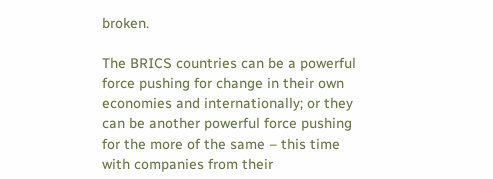broken.

The BRICS countries can be a powerful force pushing for change in their own economies and internationally; or they can be another powerful force pushing for the more of the same – this time with companies from their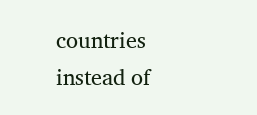countries instead of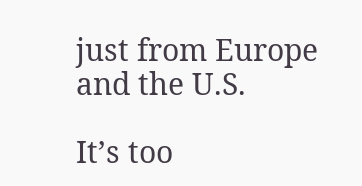just from Europe and the U.S.

It’s too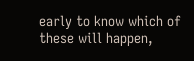early to know which of these will happen,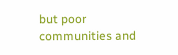but poor communities and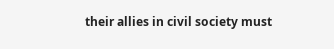their allies in civil society must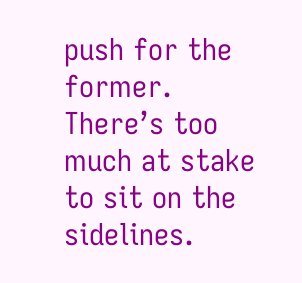push for the former. There’s too much at stake to sit on the sidelines.